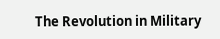The Revolution in Military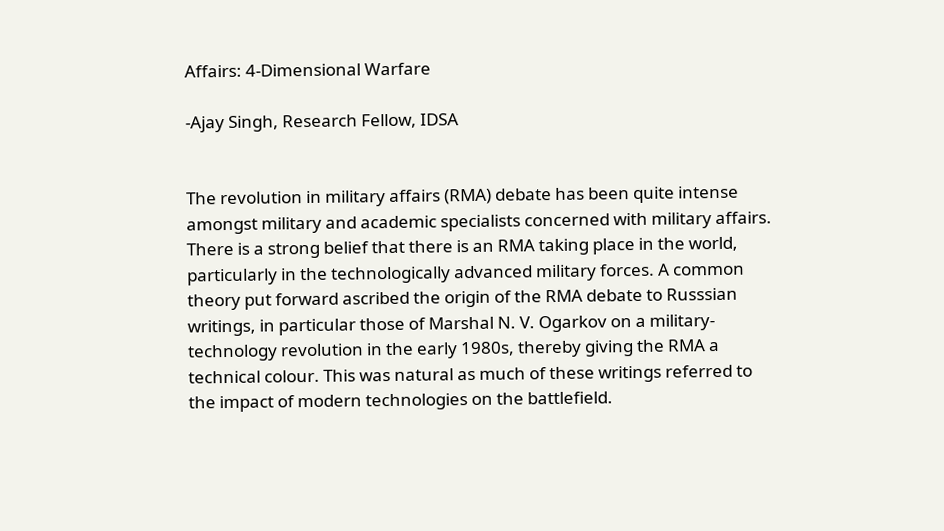Affairs: 4-Dimensional Warfare

-Ajay Singh, Research Fellow, IDSA


The revolution in military affairs (RMA) debate has been quite intense amongst military and academic specialists concerned with military affairs. There is a strong belief that there is an RMA taking place in the world, particularly in the technologically advanced military forces. A common theory put forward ascribed the origin of the RMA debate to Russsian writings, in particular those of Marshal N. V. Ogarkov on a military-technology revolution in the early 1980s, thereby giving the RMA a technical colour. This was natural as much of these writings referred to the impact of modern technologies on the battlefield.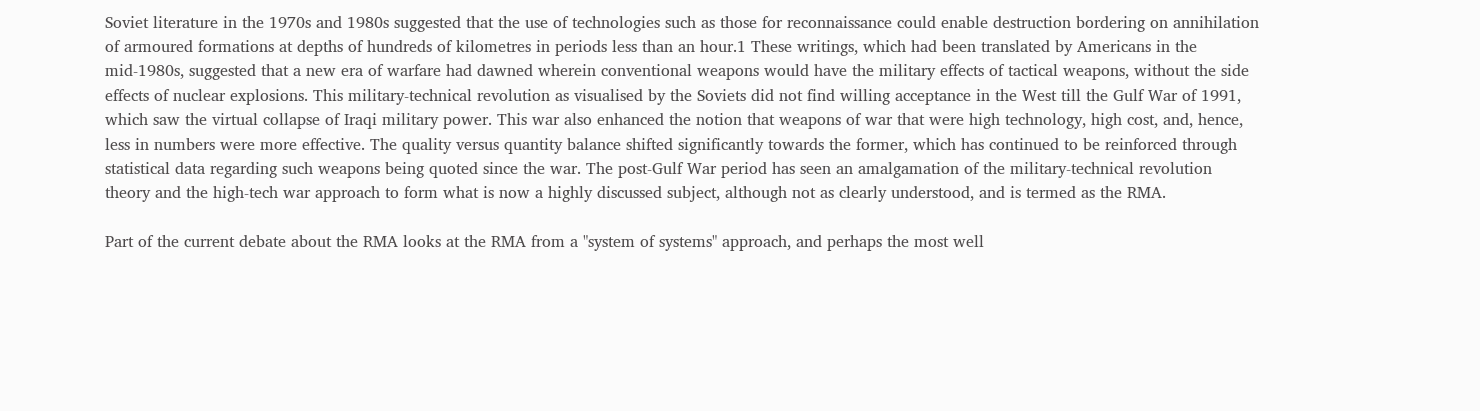Soviet literature in the 1970s and 1980s suggested that the use of technologies such as those for reconnaissance could enable destruction bordering on annihilation of armoured formations at depths of hundreds of kilometres in periods less than an hour.1 These writings, which had been translated by Americans in the mid-1980s, suggested that a new era of warfare had dawned wherein conventional weapons would have the military effects of tactical weapons, without the side effects of nuclear explosions. This military-technical revolution as visualised by the Soviets did not find willing acceptance in the West till the Gulf War of 1991, which saw the virtual collapse of Iraqi military power. This war also enhanced the notion that weapons of war that were high technology, high cost, and, hence, less in numbers were more effective. The quality versus quantity balance shifted significantly towards the former, which has continued to be reinforced through statistical data regarding such weapons being quoted since the war. The post-Gulf War period has seen an amalgamation of the military-technical revolution theory and the high-tech war approach to form what is now a highly discussed subject, although not as clearly understood, and is termed as the RMA.

Part of the current debate about the RMA looks at the RMA from a "system of systems" approach, and perhaps the most well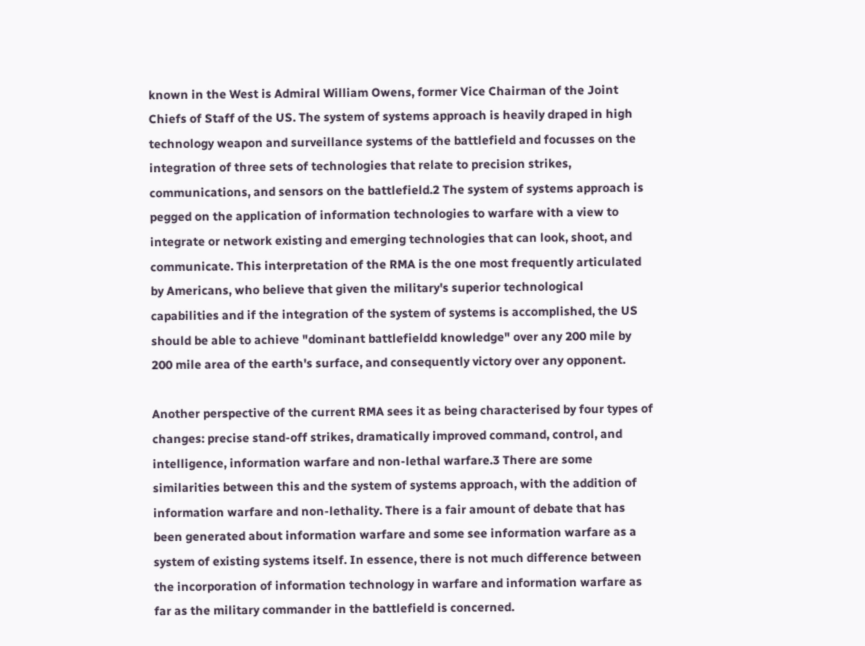known in the West is Admiral William Owens, former Vice Chairman of the Joint Chiefs of Staff of the US. The system of systems approach is heavily draped in high technology weapon and surveillance systems of the battlefield and focusses on the integration of three sets of technologies that relate to precision strikes, communications, and sensors on the battlefield.2 The system of systems approach is pegged on the application of information technologies to warfare with a view to integrate or network existing and emerging technologies that can look, shoot, and communicate. This interpretation of the RMA is the one most frequently articulated by Americans, who believe that given the military's superior technological capabilities and if the integration of the system of systems is accomplished, the US should be able to achieve "dominant battlefieldd knowledge" over any 200 mile by 200 mile area of the earth's surface, and consequently victory over any opponent.

Another perspective of the current RMA sees it as being characterised by four types of changes: precise stand-off strikes, dramatically improved command, control, and intelligence, information warfare and non-lethal warfare.3 There are some similarities between this and the system of systems approach, with the addition of information warfare and non-lethality. There is a fair amount of debate that has been generated about information warfare and some see information warfare as a system of existing systems itself. In essence, there is not much difference between the incorporation of information technology in warfare and information warfare as far as the military commander in the battlefield is concerned.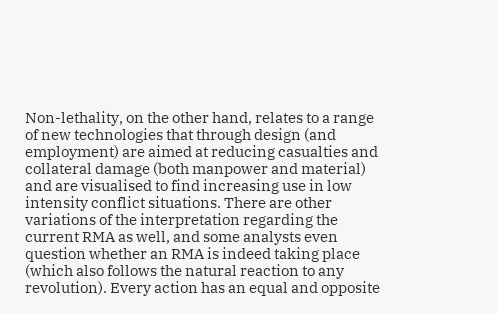Non-lethality, on the other hand, relates to a range of new technologies that through design (and employment) are aimed at reducing casualties and collateral damage (both manpower and material) and are visualised to find increasing use in low intensity conflict situations. There are other variations of the interpretation regarding the current RMA as well, and some analysts even question whether an RMA is indeed taking place (which also follows the natural reaction to any revolution). Every action has an equal and opposite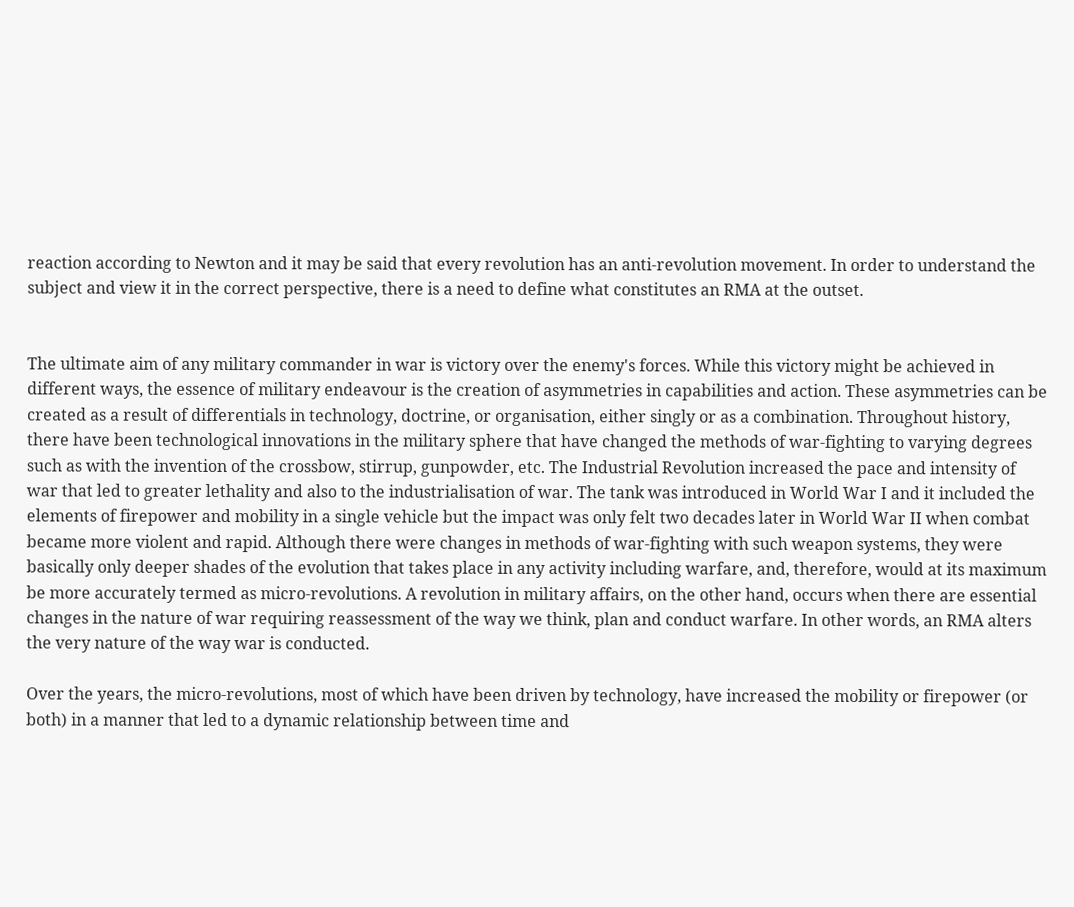reaction according to Newton and it may be said that every revolution has an anti-revolution movement. In order to understand the subject and view it in the correct perspective, there is a need to define what constitutes an RMA at the outset.


The ultimate aim of any military commander in war is victory over the enemy's forces. While this victory might be achieved in different ways, the essence of military endeavour is the creation of asymmetries in capabilities and action. These asymmetries can be created as a result of differentials in technology, doctrine, or organisation, either singly or as a combination. Throughout history, there have been technological innovations in the military sphere that have changed the methods of war-fighting to varying degrees such as with the invention of the crossbow, stirrup, gunpowder, etc. The Industrial Revolution increased the pace and intensity of war that led to greater lethality and also to the industrialisation of war. The tank was introduced in World War I and it included the elements of firepower and mobility in a single vehicle but the impact was only felt two decades later in World War II when combat became more violent and rapid. Although there were changes in methods of war-fighting with such weapon systems, they were basically only deeper shades of the evolution that takes place in any activity including warfare, and, therefore, would at its maximum be more accurately termed as micro-revolutions. A revolution in military affairs, on the other hand, occurs when there are essential changes in the nature of war requiring reassessment of the way we think, plan and conduct warfare. In other words, an RMA alters the very nature of the way war is conducted.

Over the years, the micro-revolutions, most of which have been driven by technology, have increased the mobility or firepower (or both) in a manner that led to a dynamic relationship between time and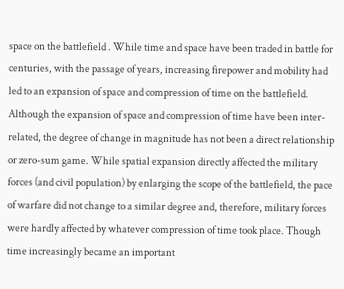space on the battlefield . While time and space have been traded in battle for centuries, with the passage of years, increasing firepower and mobility had led to an expansion of space and compression of time on the battlefield. Although the expansion of space and compression of time have been inter-related, the degree of change in magnitude has not been a direct relationship or zero-sum game. While spatial expansion directly affected the military forces (and civil population) by enlarging the scope of the battlefield, the pace of warfare did not change to a similar degree and, therefore, military forces were hardly affected by whatever compression of time took place. Though time increasingly became an important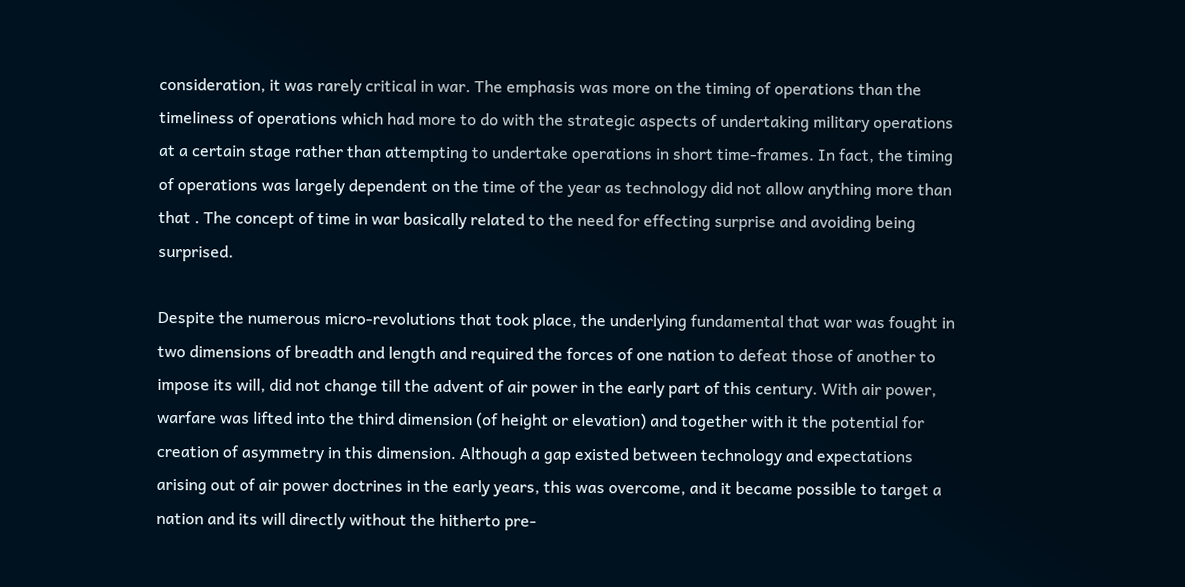consideration, it was rarely critical in war. The emphasis was more on the timing of operations than the timeliness of operations which had more to do with the strategic aspects of undertaking military operations at a certain stage rather than attempting to undertake operations in short time-frames. In fact, the timing of operations was largely dependent on the time of the year as technology did not allow anything more than that . The concept of time in war basically related to the need for effecting surprise and avoiding being surprised.

Despite the numerous micro-revolutions that took place, the underlying fundamental that war was fought in two dimensions of breadth and length and required the forces of one nation to defeat those of another to impose its will, did not change till the advent of air power in the early part of this century. With air power, warfare was lifted into the third dimension (of height or elevation) and together with it the potential for creation of asymmetry in this dimension. Although a gap existed between technology and expectations arising out of air power doctrines in the early years, this was overcome, and it became possible to target a nation and its will directly without the hitherto pre-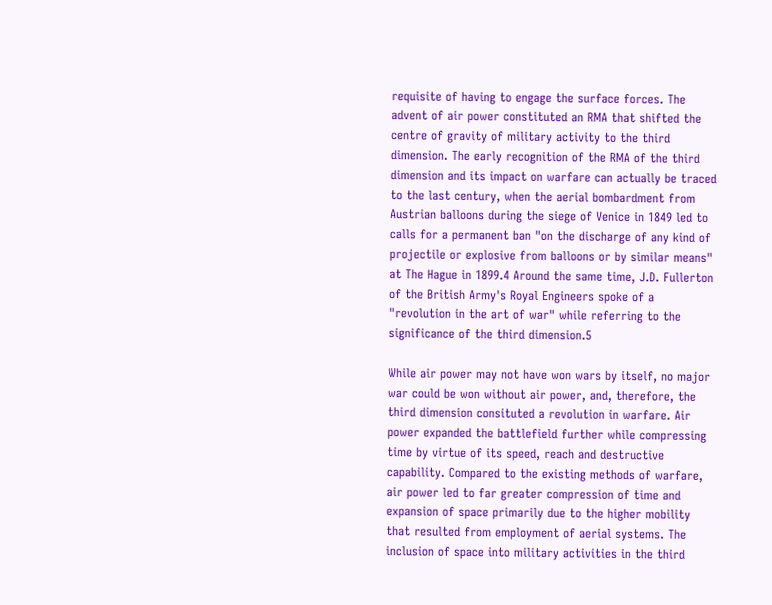requisite of having to engage the surface forces. The advent of air power constituted an RMA that shifted the centre of gravity of military activity to the third dimension. The early recognition of the RMA of the third dimension and its impact on warfare can actually be traced to the last century, when the aerial bombardment from Austrian balloons during the siege of Venice in 1849 led to calls for a permanent ban "on the discharge of any kind of projectile or explosive from balloons or by similar means" at The Hague in 1899.4 Around the same time, J.D. Fullerton of the British Army's Royal Engineers spoke of a "revolution in the art of war" while referring to the significance of the third dimension.5

While air power may not have won wars by itself, no major war could be won without air power, and, therefore, the third dimension consituted a revolution in warfare. Air power expanded the battlefield further while compressing time by virtue of its speed, reach and destructive capability. Compared to the existing methods of warfare, air power led to far greater compression of time and expansion of space primarily due to the higher mobility that resulted from employment of aerial systems. The inclusion of space into military activities in the third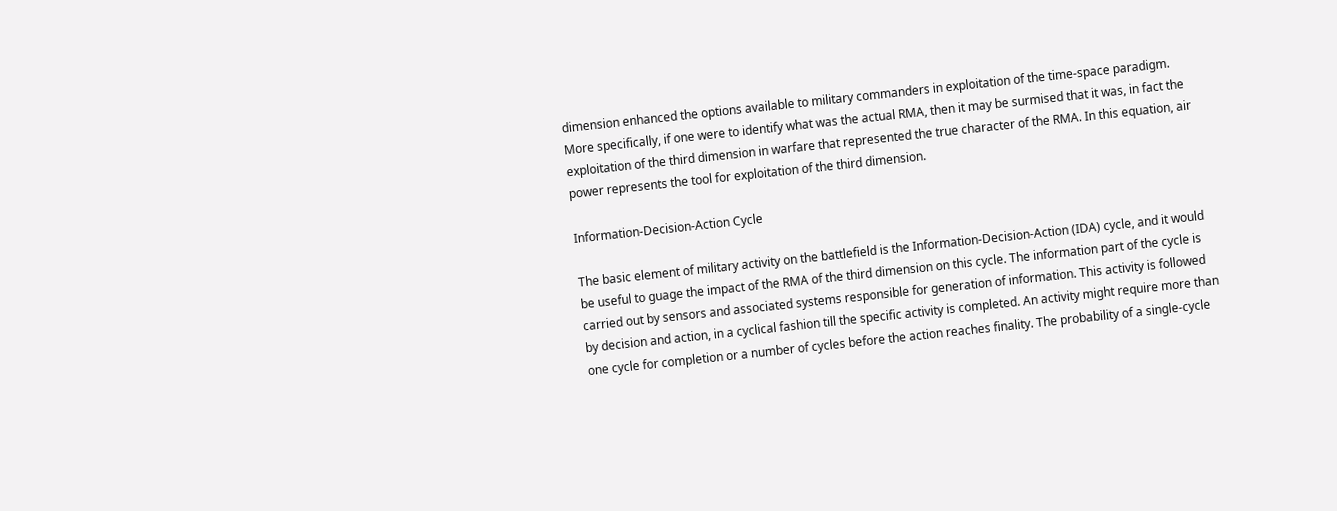dimension enhanced the options available to military commanders in exploitation of the time-space paradigm. More specifically, if one were to identify what was the actual RMA, then it may be surmised that it was, in fact the exploitation of the third dimension in warfare that represented the true character of the RMA. In this equation, air power represents the tool for exploitation of the third dimension.

Information-Decision-Action Cycle

The basic element of military activity on the battlefield is the Information-Decision-Action (IDA) cycle, and it would be useful to guage the impact of the RMA of the third dimension on this cycle. The information part of the cycle is carried out by sensors and associated systems responsible for generation of information. This activity is followed by decision and action, in a cyclical fashion till the specific activity is completed. An activity might require more than one cycle for completion or a number of cycles before the action reaches finality. The probability of a single-cycle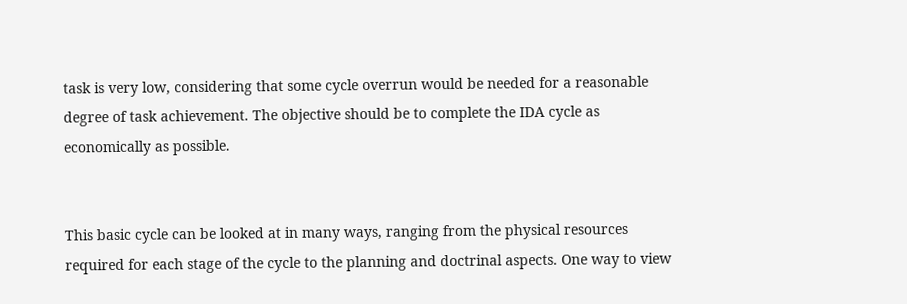task is very low, considering that some cycle overrun would be needed for a reasonable degree of task achievement. The objective should be to complete the IDA cycle as economically as possible.


This basic cycle can be looked at in many ways, ranging from the physical resources required for each stage of the cycle to the planning and doctrinal aspects. One way to view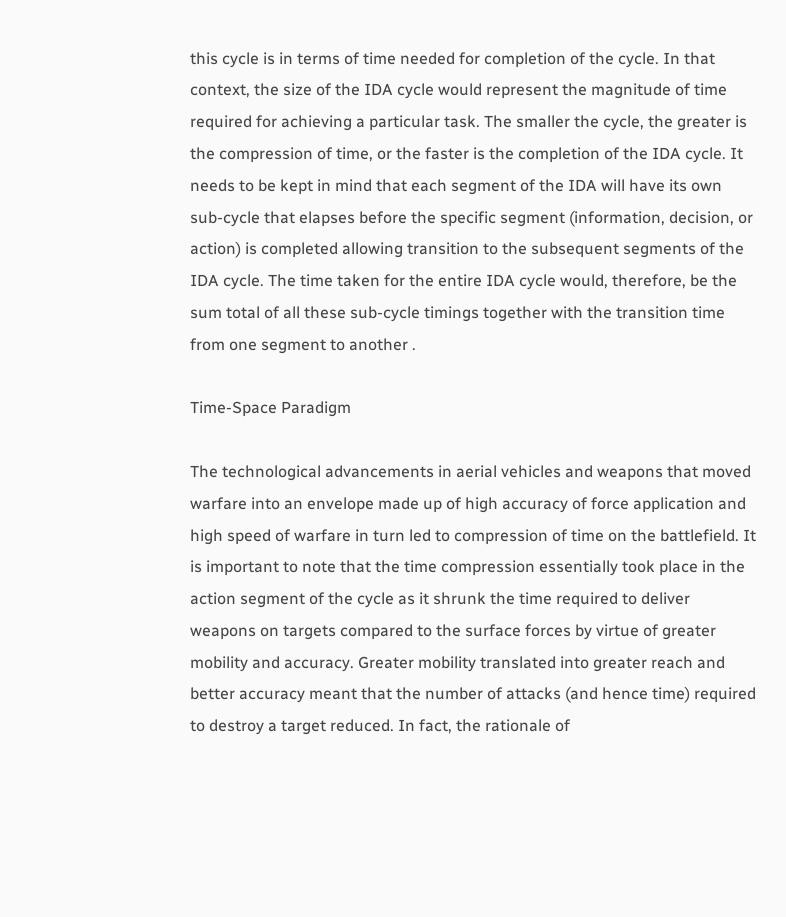this cycle is in terms of time needed for completion of the cycle. In that context, the size of the IDA cycle would represent the magnitude of time required for achieving a particular task. The smaller the cycle, the greater is the compression of time, or the faster is the completion of the IDA cycle. It needs to be kept in mind that each segment of the IDA will have its own sub-cycle that elapses before the specific segment (information, decision, or action) is completed allowing transition to the subsequent segments of the IDA cycle. The time taken for the entire IDA cycle would, therefore, be the sum total of all these sub-cycle timings together with the transition time from one segment to another .

Time-Space Paradigm

The technological advancements in aerial vehicles and weapons that moved warfare into an envelope made up of high accuracy of force application and high speed of warfare in turn led to compression of time on the battlefield. It is important to note that the time compression essentially took place in the action segment of the cycle as it shrunk the time required to deliver weapons on targets compared to the surface forces by virtue of greater mobility and accuracy. Greater mobility translated into greater reach and better accuracy meant that the number of attacks (and hence time) required to destroy a target reduced. In fact, the rationale of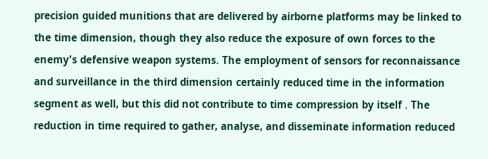precision guided munitions that are delivered by airborne platforms may be linked to the time dimension, though they also reduce the exposure of own forces to the enemy's defensive weapon systems. The employment of sensors for reconnaissance and surveillance in the third dimension certainly reduced time in the information segment as well, but this did not contribute to time compression by itself . The reduction in time required to gather, analyse, and disseminate information reduced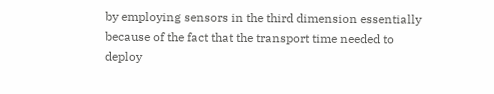by employing sensors in the third dimension essentially because of the fact that the transport time needed to deploy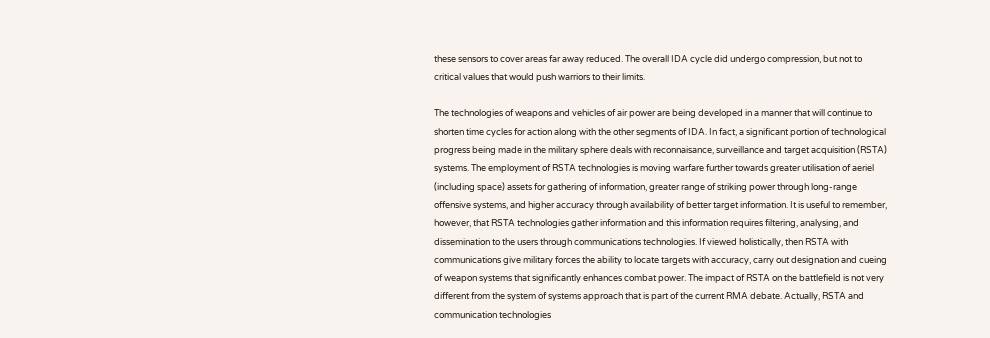these sensors to cover areas far away reduced. The overall IDA cycle did undergo compression, but not to critical values that would push warriors to their limits.

The technologies of weapons and vehicles of air power are being developed in a manner that will continue to shorten time cycles for action along with the other segments of IDA. In fact, a significant portion of technological progress being made in the military sphere deals with reconnaisance, surveillance and target acquisition (RSTA) systems. The employment of RSTA technologies is moving warfare further towards greater utilisation of aeriel (including space) assets for gathering of information, greater range of striking power through long-range offensive systems, and higher accuracy through availability of better target information. It is useful to remember, however, that RSTA technologies gather information and this information requires filtering, analysing, and dissemination to the users through communications technologies. If viewed holistically, then RSTA with communications give military forces the ability to locate targets with accuracy, carry out designation and cueing of weapon systems that significantly enhances combat power. The impact of RSTA on the battlefield is not very different from the system of systems approach that is part of the current RMA debate. Actually, RSTA and communication technologies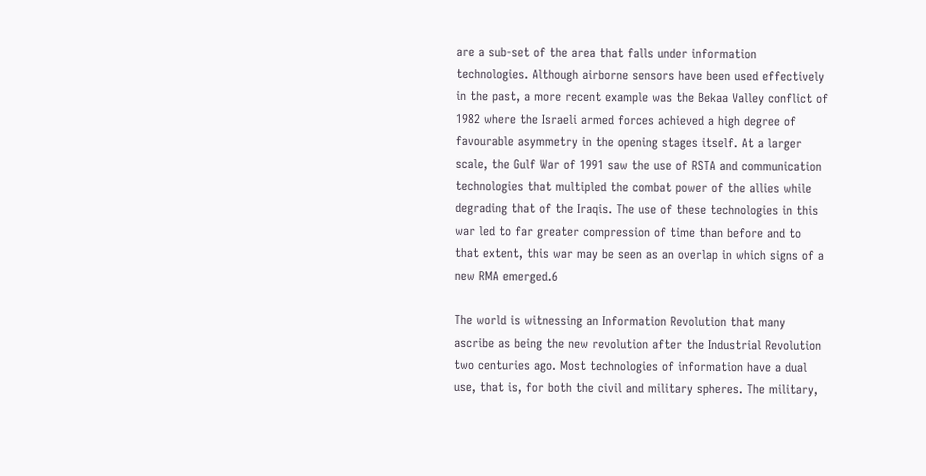are a sub-set of the area that falls under information technologies. Although airborne sensors have been used effectively in the past, a more recent example was the Bekaa Valley conflict of 1982 where the Israeli armed forces achieved a high degree of favourable asymmetry in the opening stages itself. At a larger scale, the Gulf War of 1991 saw the use of RSTA and communication technologies that multipled the combat power of the allies while degrading that of the Iraqis. The use of these technologies in this war led to far greater compression of time than before and to that extent, this war may be seen as an overlap in which signs of a new RMA emerged.6

The world is witnessing an Information Revolution that many ascribe as being the new revolution after the Industrial Revolution two centuries ago. Most technologies of information have a dual use, that is, for both the civil and military spheres. The military,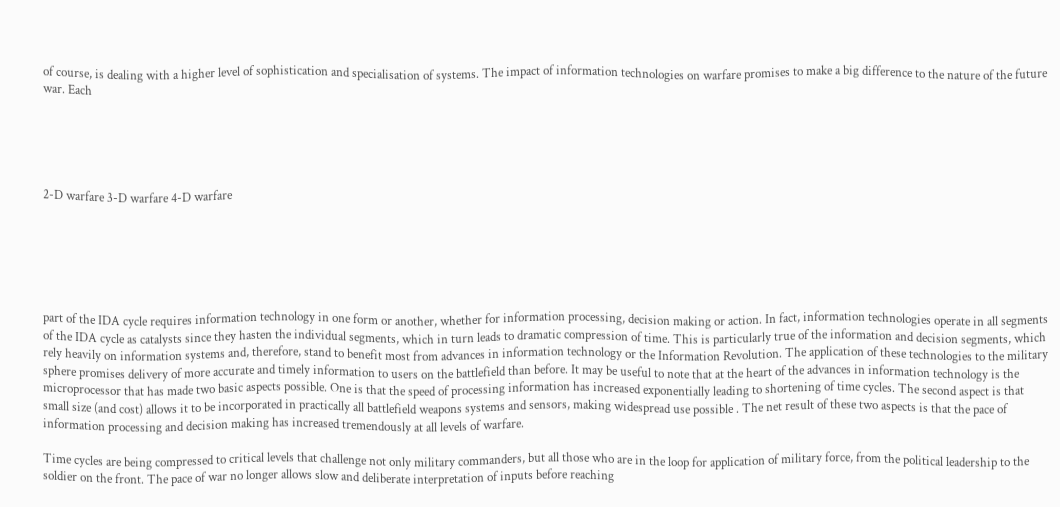of course, is dealing with a higher level of sophistication and specialisation of systems. The impact of information technologies on warfare promises to make a big difference to the nature of the future war. Each





2-D warfare 3-D warfare 4-D warfare






part of the IDA cycle requires information technology in one form or another, whether for information processing, decision making or action. In fact, information technologies operate in all segments of the IDA cycle as catalysts since they hasten the individual segments, which in turn leads to dramatic compression of time. This is particularly true of the information and decision segments, which rely heavily on information systems and, therefore, stand to benefit most from advances in information technology or the Information Revolution. The application of these technologies to the military sphere promises delivery of more accurate and timely information to users on the battlefield than before. It may be useful to note that at the heart of the advances in information technology is the microprocessor that has made two basic aspects possible. One is that the speed of processing information has increased exponentially leading to shortening of time cycles. The second aspect is that small size (and cost) allows it to be incorporated in practically all battlefield weapons systems and sensors, making widespread use possible . The net result of these two aspects is that the pace of information processing and decision making has increased tremendously at all levels of warfare.

Time cycles are being compressed to critical levels that challenge not only military commanders, but all those who are in the loop for application of military force, from the political leadership to the soldier on the front. The pace of war no longer allows slow and deliberate interpretation of inputs before reaching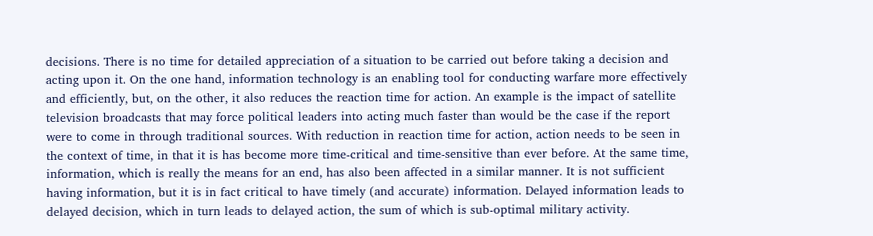decisions. There is no time for detailed appreciation of a situation to be carried out before taking a decision and acting upon it. On the one hand, information technology is an enabling tool for conducting warfare more effectively and efficiently, but, on the other, it also reduces the reaction time for action. An example is the impact of satellite television broadcasts that may force political leaders into acting much faster than would be the case if the report were to come in through traditional sources. With reduction in reaction time for action, action needs to be seen in the context of time, in that it is has become more time-critical and time-sensitive than ever before. At the same time, information, which is really the means for an end, has also been affected in a similar manner. It is not sufficient having information, but it is in fact critical to have timely (and accurate) information. Delayed information leads to delayed decision, which in turn leads to delayed action, the sum of which is sub-optimal military activity.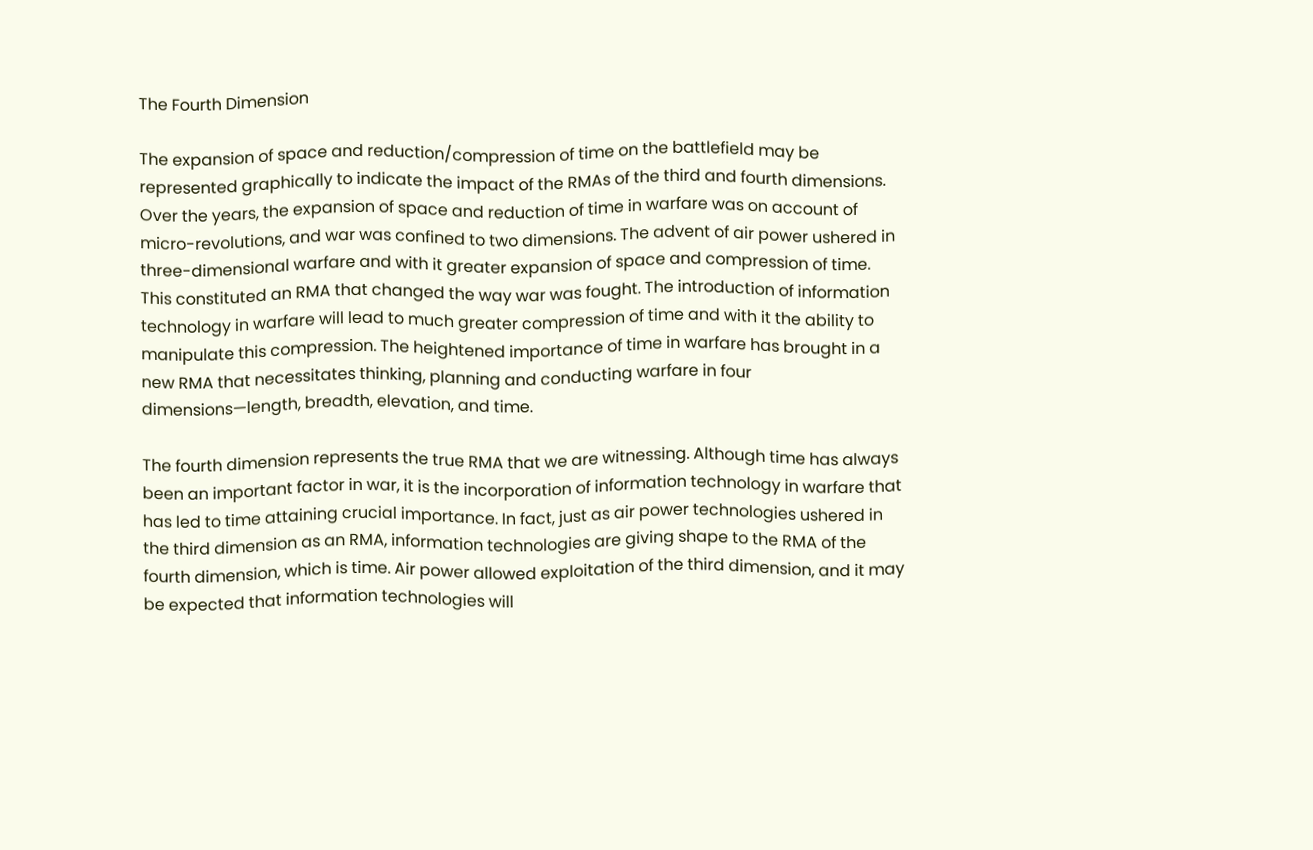The Fourth Dimension

The expansion of space and reduction/compression of time on the battlefield may be represented graphically to indicate the impact of the RMAs of the third and fourth dimensions. Over the years, the expansion of space and reduction of time in warfare was on account of micro-revolutions, and war was confined to two dimensions. The advent of air power ushered in three-dimensional warfare and with it greater expansion of space and compression of time. This constituted an RMA that changed the way war was fought. The introduction of information technology in warfare will lead to much greater compression of time and with it the ability to manipulate this compression. The heightened importance of time in warfare has brought in a new RMA that necessitates thinking, planning and conducting warfare in four dimensions—length, breadth, elevation, and time.

The fourth dimension represents the true RMA that we are witnessing. Although time has always been an important factor in war, it is the incorporation of information technology in warfare that has led to time attaining crucial importance. In fact, just as air power technologies ushered in the third dimension as an RMA, information technologies are giving shape to the RMA of the fourth dimension, which is time. Air power allowed exploitation of the third dimension, and it may be expected that information technologies will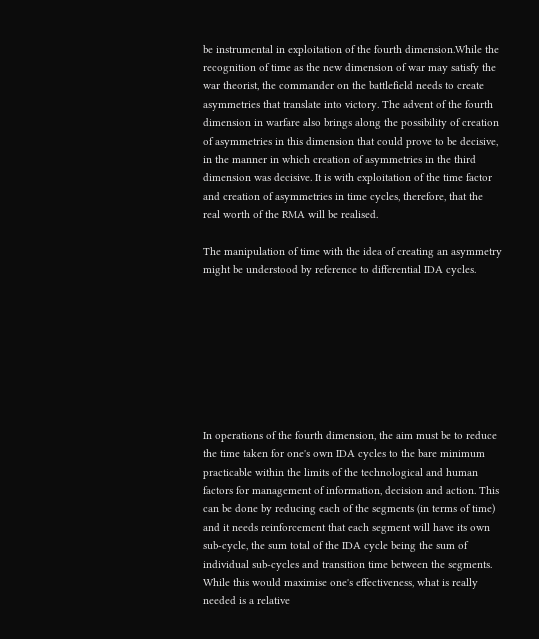be instrumental in exploitation of the fourth dimension.While the recognition of time as the new dimension of war may satisfy the war theorist, the commander on the battlefield needs to create asymmetries that translate into victory. The advent of the fourth dimension in warfare also brings along the possibility of creation of asymmetries in this dimension that could prove to be decisive, in the manner in which creation of asymmetries in the third dimension was decisive. It is with exploitation of the time factor and creation of asymmetries in time cycles, therefore, that the real worth of the RMA will be realised.

The manipulation of time with the idea of creating an asymmetry might be understood by reference to differential IDA cycles.








In operations of the fourth dimension, the aim must be to reduce the time taken for one's own IDA cycles to the bare minimum practicable within the limits of the technological and human factors for management of information, decision and action. This can be done by reducing each of the segments (in terms of time) and it needs reinforcement that each segment will have its own sub-cycle, the sum total of the IDA cycle being the sum of individual sub-cycles and transition time between the segments. While this would maximise one's effectiveness, what is really needed is a relative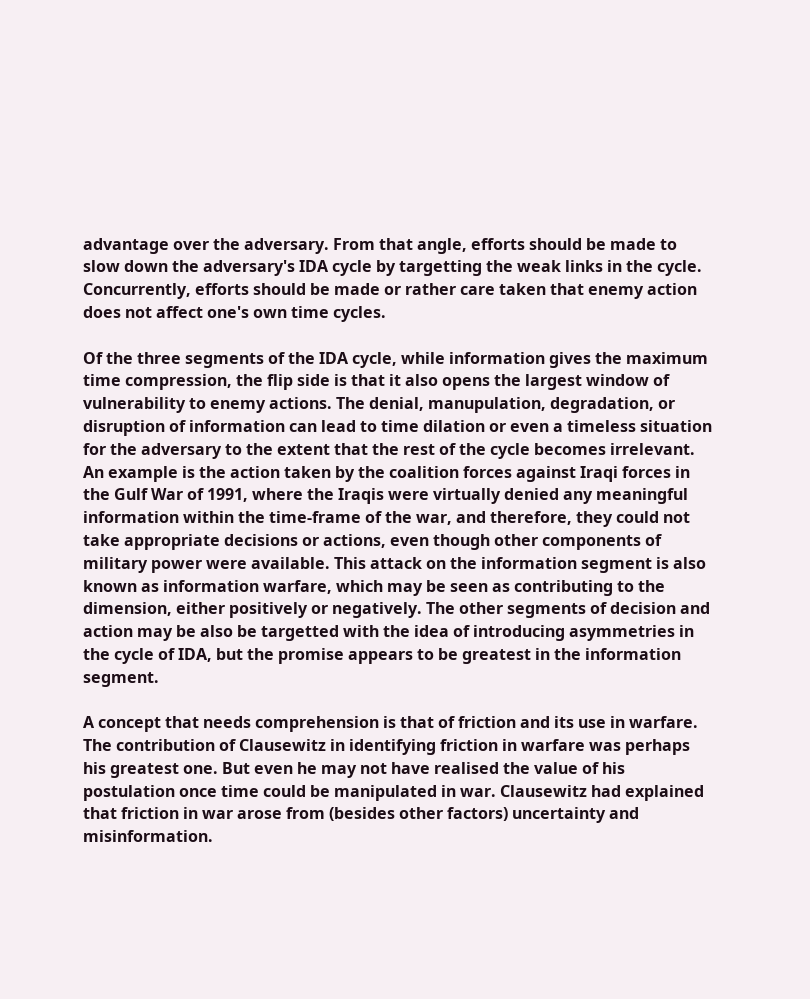advantage over the adversary. From that angle, efforts should be made to slow down the adversary's IDA cycle by targetting the weak links in the cycle. Concurrently, efforts should be made or rather care taken that enemy action does not affect one's own time cycles.

Of the three segments of the IDA cycle, while information gives the maximum time compression, the flip side is that it also opens the largest window of vulnerability to enemy actions. The denial, manupulation, degradation, or disruption of information can lead to time dilation or even a timeless situation for the adversary to the extent that the rest of the cycle becomes irrelevant. An example is the action taken by the coalition forces against Iraqi forces in the Gulf War of 1991, where the Iraqis were virtually denied any meaningful information within the time-frame of the war, and therefore, they could not take appropriate decisions or actions, even though other components of military power were available. This attack on the information segment is also known as information warfare, which may be seen as contributing to the dimension, either positively or negatively. The other segments of decision and action may be also be targetted with the idea of introducing asymmetries in the cycle of IDA, but the promise appears to be greatest in the information segment.

A concept that needs comprehension is that of friction and its use in warfare. The contribution of Clausewitz in identifying friction in warfare was perhaps his greatest one. But even he may not have realised the value of his postulation once time could be manipulated in war. Clausewitz had explained that friction in war arose from (besides other factors) uncertainty and misinformation.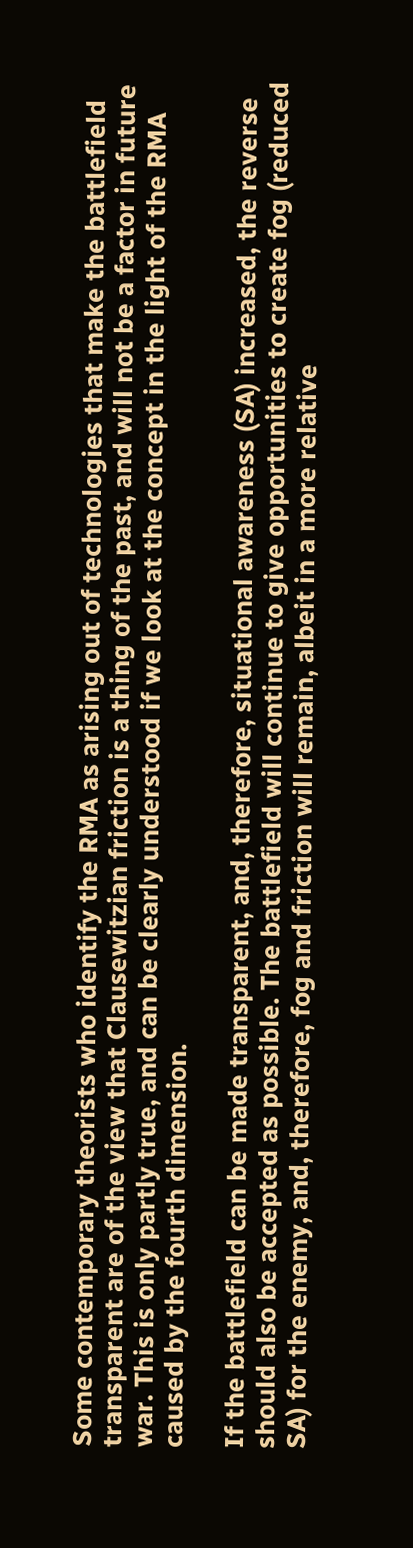Some contemporary theorists who identify the RMA as arising out of technologies that make the battlefield transparent are of the view that Clausewitzian friction is a thing of the past, and will not be a factor in future war. This is only partly true, and can be clearly understood if we look at the concept in the light of the RMA caused by the fourth dimension.

If the battlefield can be made transparent, and, therefore, situational awareness (SA) increased, the reverse should also be accepted as possible. The battlefield will continue to give opportunities to create fog (reduced SA) for the enemy, and, therefore, fog and friction will remain, albeit in a more relative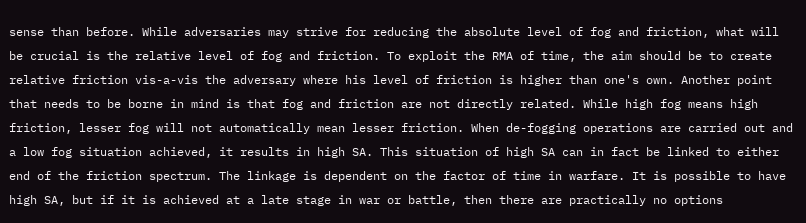sense than before. While adversaries may strive for reducing the absolute level of fog and friction, what will be crucial is the relative level of fog and friction. To exploit the RMA of time, the aim should be to create relative friction vis-a-vis the adversary where his level of friction is higher than one's own. Another point that needs to be borne in mind is that fog and friction are not directly related. While high fog means high friction, lesser fog will not automatically mean lesser friction. When de-fogging operations are carried out and a low fog situation achieved, it results in high SA. This situation of high SA can in fact be linked to either end of the friction spectrum. The linkage is dependent on the factor of time in warfare. It is possible to have high SA, but if it is achieved at a late stage in war or battle, then there are practically no options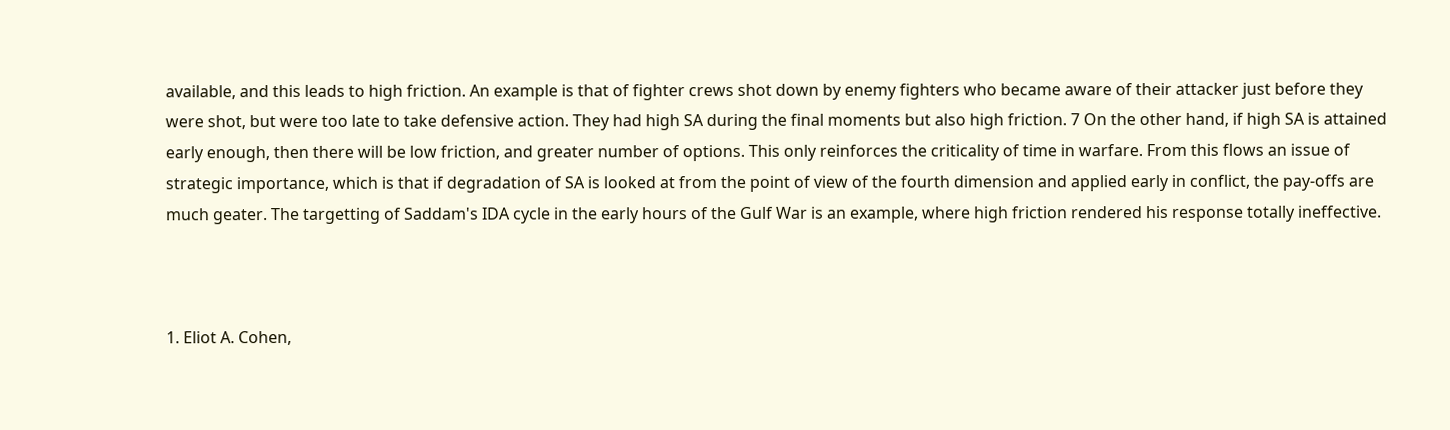available, and this leads to high friction. An example is that of fighter crews shot down by enemy fighters who became aware of their attacker just before they were shot, but were too late to take defensive action. They had high SA during the final moments but also high friction. 7 On the other hand, if high SA is attained early enough, then there will be low friction, and greater number of options. This only reinforces the criticality of time in warfare. From this flows an issue of strategic importance, which is that if degradation of SA is looked at from the point of view of the fourth dimension and applied early in conflict, the pay-offs are much geater. The targetting of Saddam's IDA cycle in the early hours of the Gulf War is an example, where high friction rendered his response totally ineffective.



1. Eliot A. Cohen,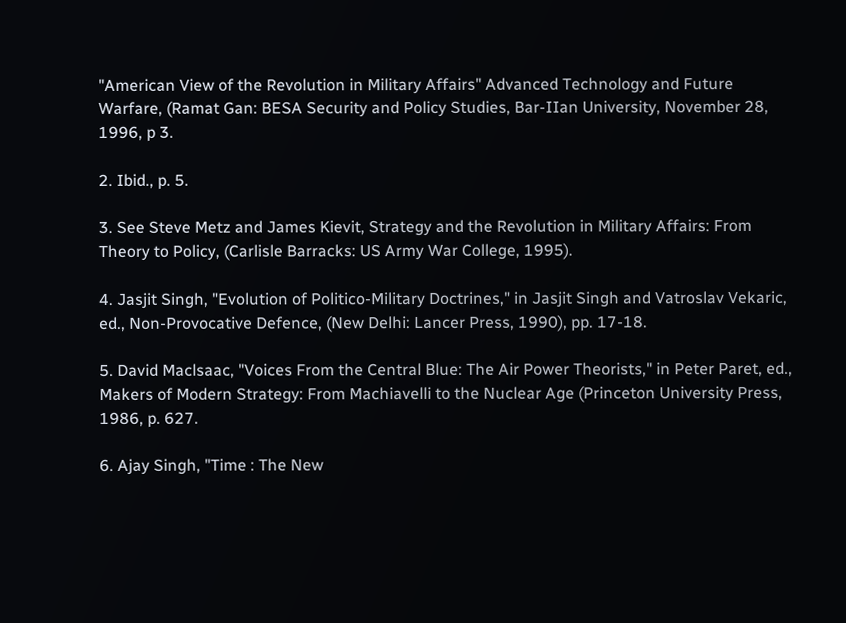"American View of the Revolution in Military Affairs" Advanced Technology and Future Warfare, (Ramat Gan: BESA Security and Policy Studies, Bar-IIan University, November 28, 1996, p 3.

2. Ibid., p. 5.

3. See Steve Metz and James Kievit, Strategy and the Revolution in Military Affairs: From Theory to Policy, (Carlisle Barracks: US Army War College, 1995).

4. Jasjit Singh, "Evolution of Politico-Military Doctrines," in Jasjit Singh and Vatroslav Vekaric, ed., Non-Provocative Defence, (New Delhi: Lancer Press, 1990), pp. 17-18.

5. David Maclsaac, "Voices From the Central Blue: The Air Power Theorists," in Peter Paret, ed., Makers of Modern Strategy: From Machiavelli to the Nuclear Age (Princeton University Press, 1986, p. 627.

6. Ajay Singh, "Time : The New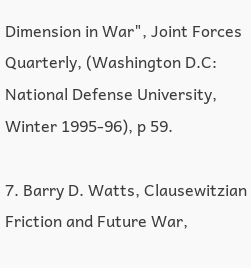Dimension in War", Joint Forces Quarterly, (Washington D.C: National Defense University, Winter 1995-96), p 59.

7. Barry D. Watts, Clausewitzian Friction and Future War,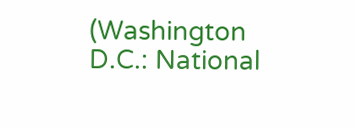(Washington D.C.: National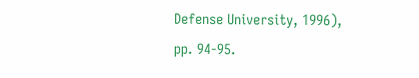Defense University, 1996), pp. 94-95.